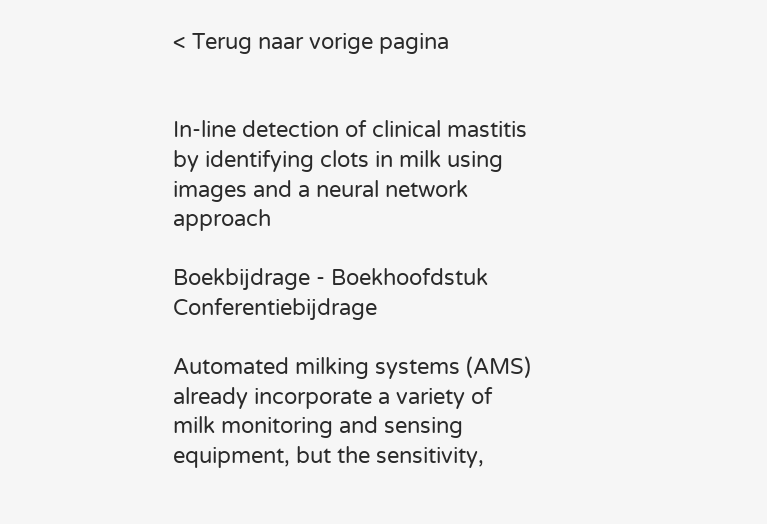< Terug naar vorige pagina


In-line detection of clinical mastitis by identifying clots in milk using images and a neural network approach

Boekbijdrage - Boekhoofdstuk Conferentiebijdrage

Automated milking systems (AMS) already incorporate a variety of milk monitoring and sensing equipment, but the sensitivity,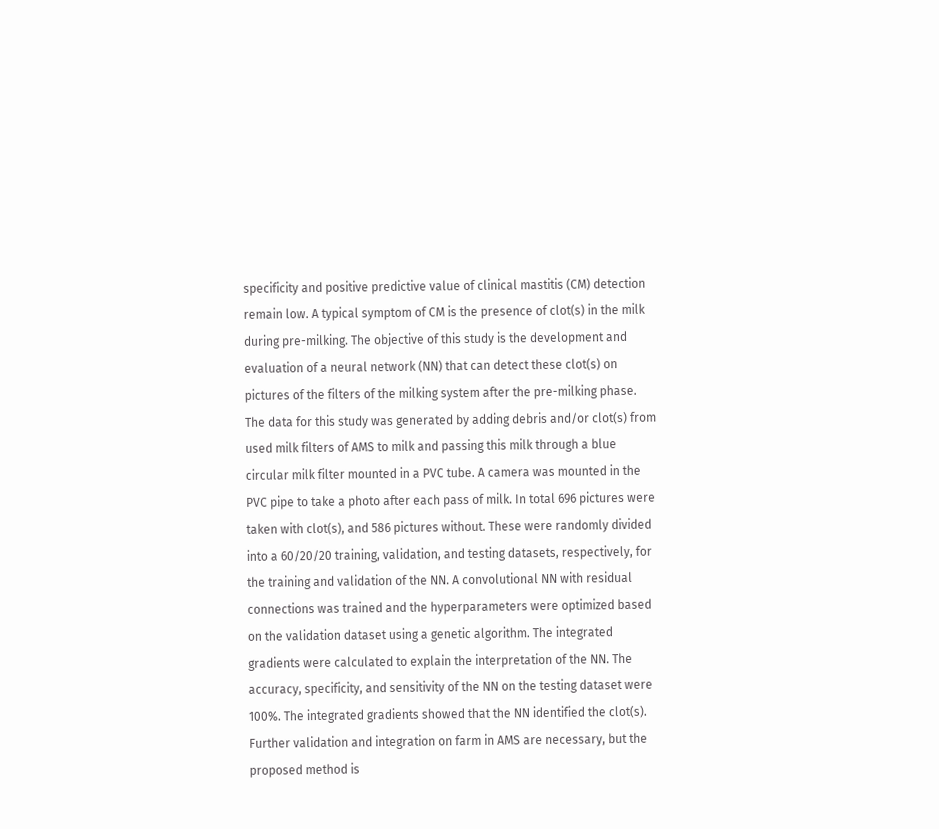specificity and positive predictive value of clinical mastitis (CM) detection remain low. A typical symptom of CM is the presence of clot(s) in the milk during pre-milking. The objective of this study is the development and evaluation of a neural network (NN) that can detect these clot(s) on pictures of the filters of the milking system after the pre-milking phase. The data for this study was generated by adding debris and/or clot(s) from used milk filters of AMS to milk and passing this milk through a blue circular milk filter mounted in a PVC tube. A camera was mounted in the PVC pipe to take a photo after each pass of milk. In total 696 pictures were taken with clot(s), and 586 pictures without. These were randomly divided into a 60/20/20 training, validation, and testing datasets, respectively, for the training and validation of the NN. A convolutional NN with residual connections was trained and the hyperparameters were optimized based on the validation dataset using a genetic algorithm. The integrated gradients were calculated to explain the interpretation of the NN. The accuracy, specificity, and sensitivity of the NN on the testing dataset were 100%. The integrated gradients showed that the NN identified the clot(s). Further validation and integration on farm in AMS are necessary, but the proposed method is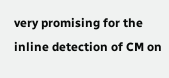very promising for the inline detection of CM on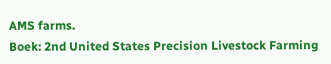AMS farms.
Boek: 2nd United States Precision Livestock Farming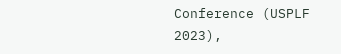Conference (USPLF 2023),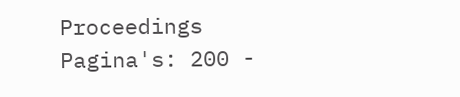Proceedings
Pagina's: 200 -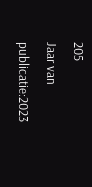205
Jaar van publicatie:2023